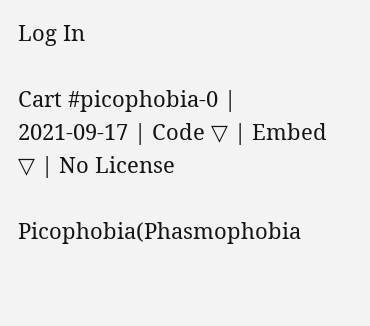Log In

Cart #picophobia-0 | 2021-09-17 | Code ▽ | Embed ▽ | No License

Picophobia(Phasmophobia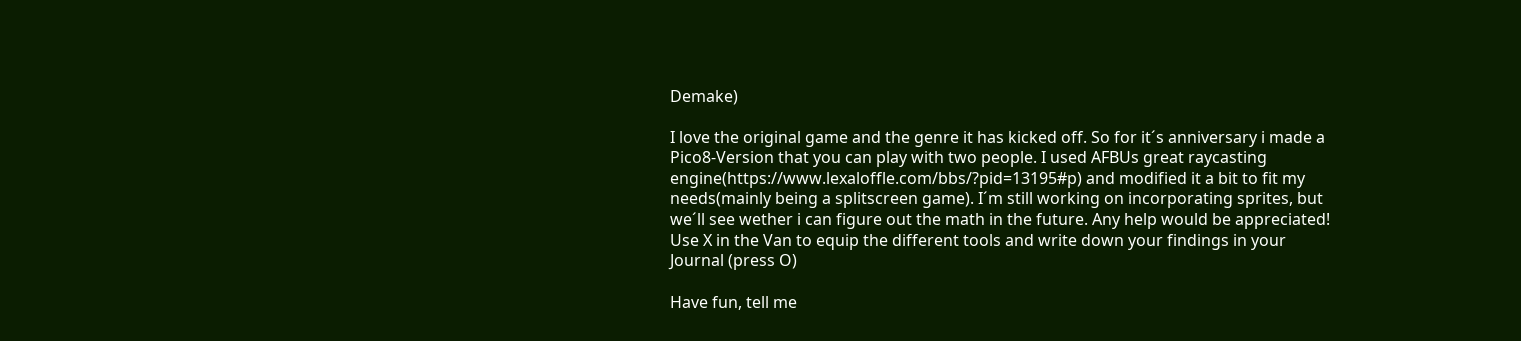Demake)

I love the original game and the genre it has kicked off. So for it´s anniversary i made a Pico8-Version that you can play with two people. I used AFBUs great raycasting engine(https://www.lexaloffle.com/bbs/?pid=13195#p) and modified it a bit to fit my needs(mainly being a splitscreen game). I´m still working on incorporating sprites, but we´ll see wether i can figure out the math in the future. Any help would be appreciated!
Use X in the Van to equip the different tools and write down your findings in your Journal (press O)

Have fun, tell me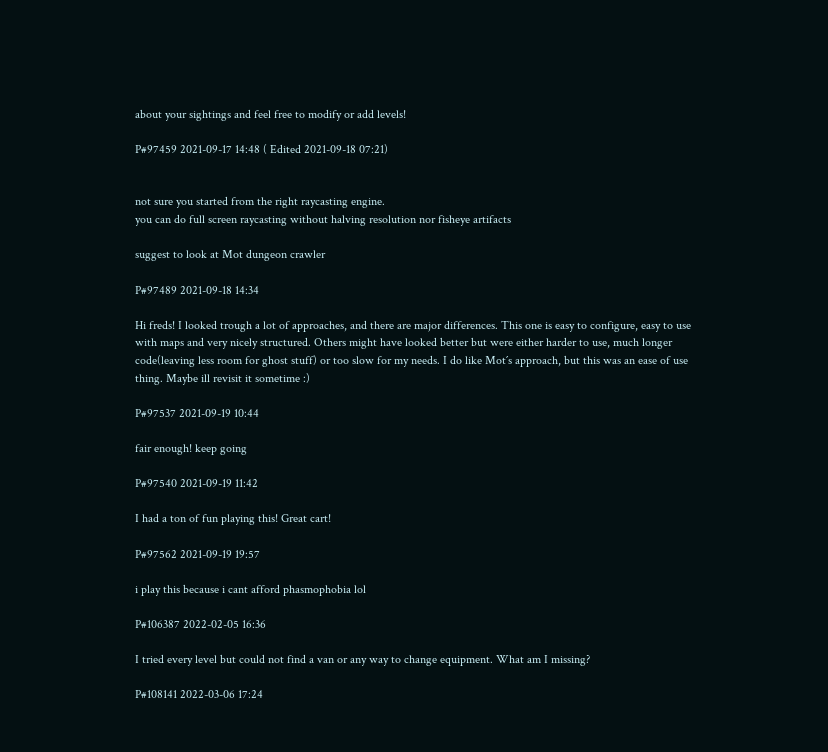about your sightings and feel free to modify or add levels!

P#97459 2021-09-17 14:48 ( Edited 2021-09-18 07:21)


not sure you started from the right raycasting engine.
you can do full screen raycasting without halving resolution nor fisheye artifacts

suggest to look at Mot dungeon crawler

P#97489 2021-09-18 14:34

Hi freds! I looked trough a lot of approaches, and there are major differences. This one is easy to configure, easy to use with maps and very nicely structured. Others might have looked better but were either harder to use, much longer code(leaving less room for ghost stuff) or too slow for my needs. I do like Mot´s approach, but this was an ease of use thing. Maybe ill revisit it sometime :)

P#97537 2021-09-19 10:44

fair enough! keep going

P#97540 2021-09-19 11:42

I had a ton of fun playing this! Great cart!

P#97562 2021-09-19 19:57

i play this because i cant afford phasmophobia lol

P#106387 2022-02-05 16:36

I tried every level but could not find a van or any way to change equipment. What am I missing?

P#108141 2022-03-06 17:24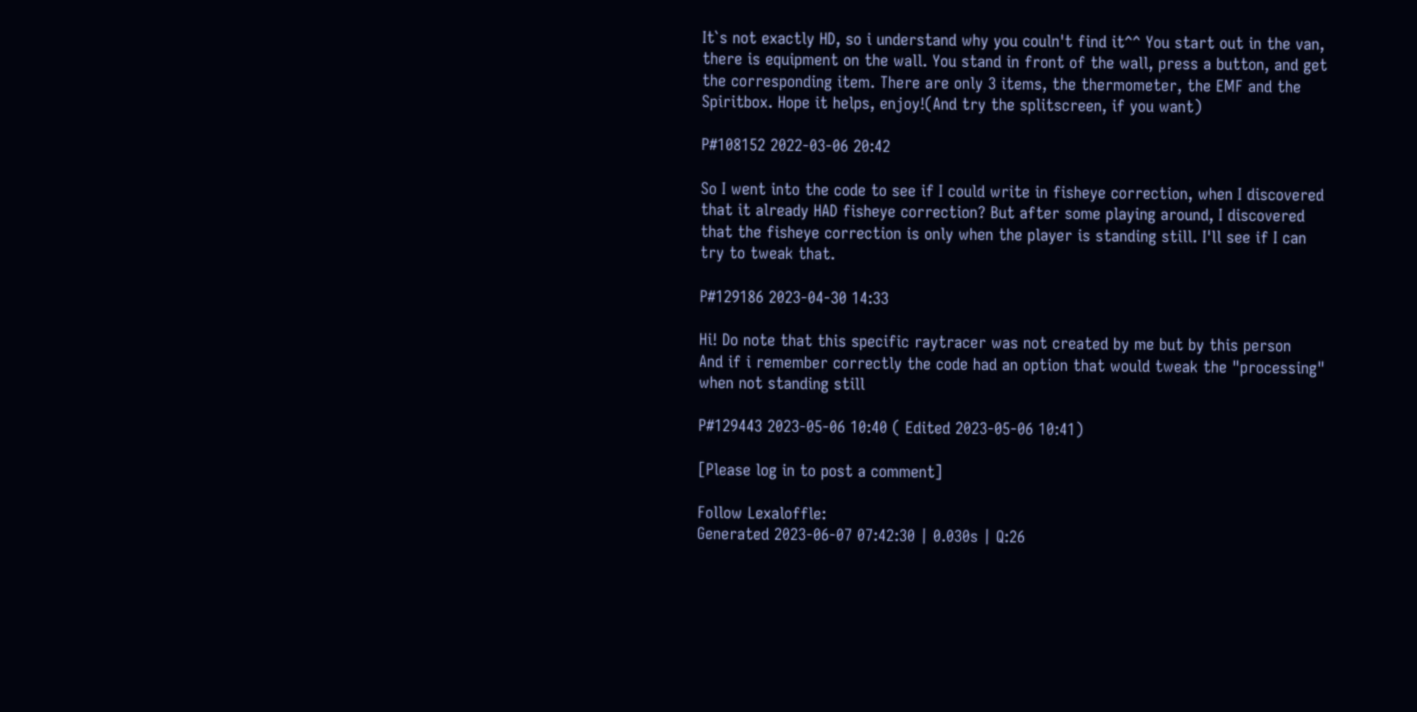It`s not exactly HD, so i understand why you couln't find it^^ You start out in the van, there is equipment on the wall. You stand in front of the wall, press a button, and get the corresponding item. There are only 3 items, the thermometer, the EMF and the Spiritbox. Hope it helps, enjoy!(And try the splitscreen, if you want)

P#108152 2022-03-06 20:42

So I went into the code to see if I could write in fisheye correction, when I discovered that it already HAD fisheye correction? But after some playing around, I discovered that the fisheye correction is only when the player is standing still. I'll see if I can try to tweak that.

P#129186 2023-04-30 14:33

Hi! Do note that this specific raytracer was not created by me but by this person
And if i remember correctly the code had an option that would tweak the "processing" when not standing still

P#129443 2023-05-06 10:40 ( Edited 2023-05-06 10:41)

[Please log in to post a comment]

Follow Lexaloffle:
Generated 2023-06-07 07:42:30 | 0.030s | Q:26